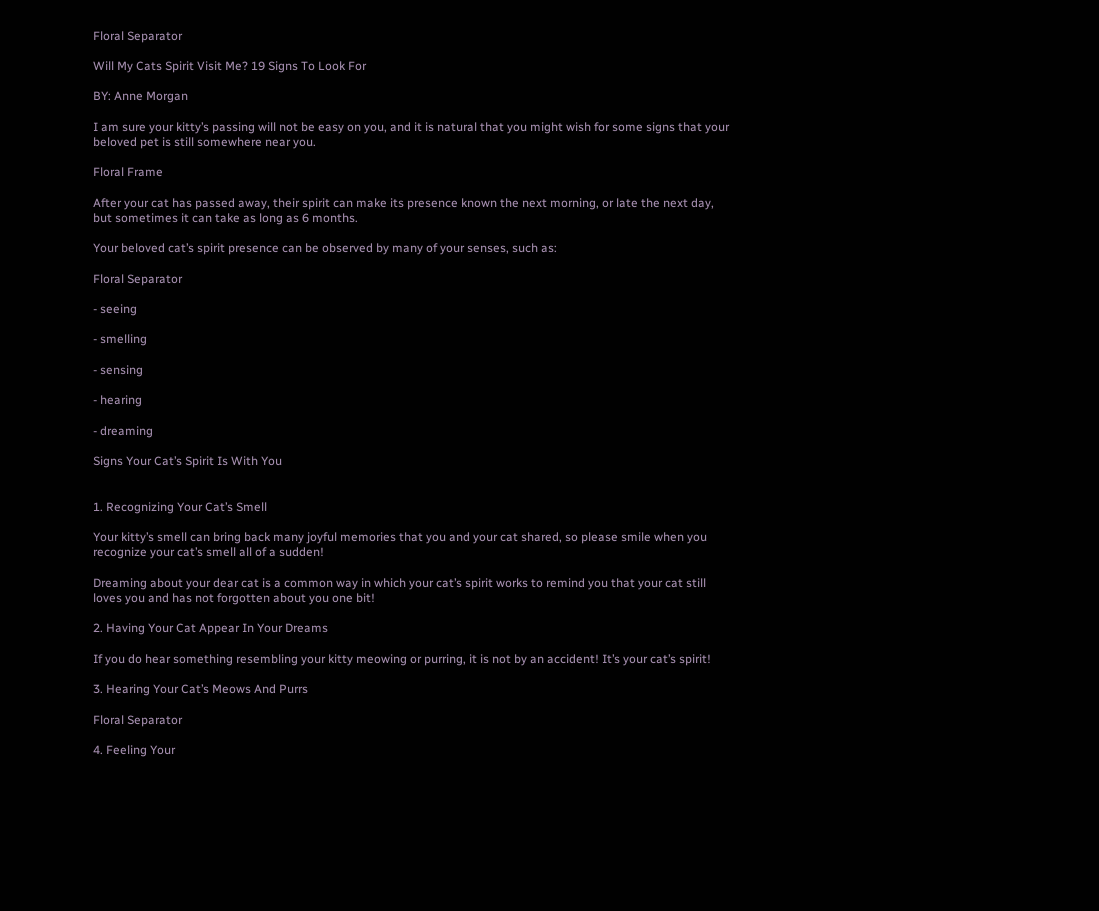Floral Separator

Will My Cats Spirit Visit Me? 19 Signs To Look For

BY: Anne Morgan

I am sure your kitty’s passing will not be easy on you, and it is natural that you might wish for some signs that your beloved pet is still somewhere near you.

Floral Frame

After your cat has passed away, their spirit can make its presence known the next morning, or late the next day, but sometimes it can take as long as 6 months.

Your beloved cat’s spirit presence can be observed by many of your senses, such as:

Floral Separator

- seeing

- smelling

- sensing

- hearing

- dreaming

Signs Your Cat’s Spirit Is With You


1. Recognizing Your Cat’s Smell

Your kitty’s smell can bring back many joyful memories that you and your cat shared, so please smile when you recognize your cat’s smell all of a sudden!

Dreaming about your dear cat is a common way in which your cat’s spirit works to remind you that your cat still loves you and has not forgotten about you one bit!

2. Having Your Cat Appear In Your Dreams

If you do hear something resembling your kitty meowing or purring, it is not by an accident! It’s your cat’s spirit!

3. Hearing Your Cat’s Meows And Purrs

Floral Separator

4. Feeling Your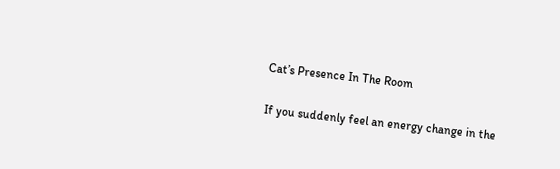Cat’s Presence In The Room

If you suddenly feel an energy change in the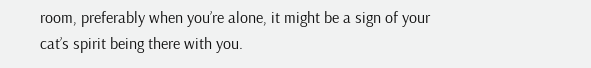room, preferably when you’re alone, it might be a sign of your cat’s spirit being there with you.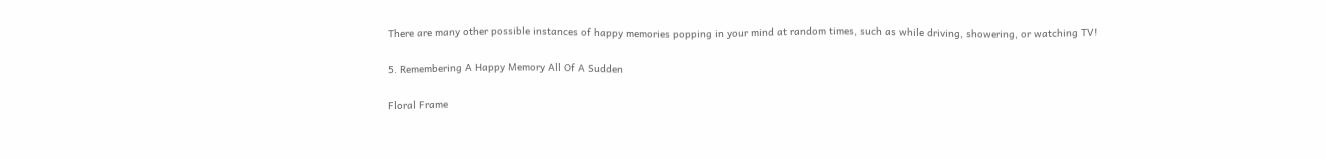There are many other possible instances of happy memories popping in your mind at random times, such as while driving, showering, or watching TV!

5. Remembering A Happy Memory All Of A Sudden

Floral Frame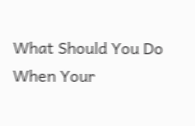What Should You Do When Your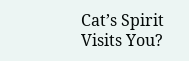Cat’s Spirit Visits You?